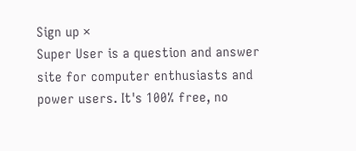Sign up ×
Super User is a question and answer site for computer enthusiasts and power users. It's 100% free, no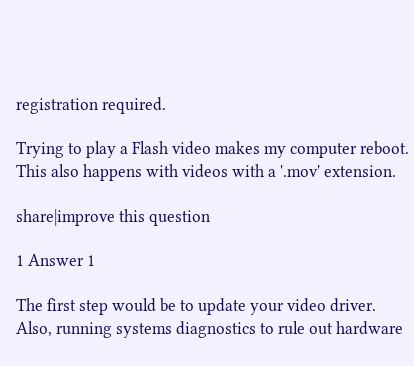registration required.

Trying to play a Flash video makes my computer reboot. This also happens with videos with a '.mov' extension.

share|improve this question

1 Answer 1

The first step would be to update your video driver. Also, running systems diagnostics to rule out hardware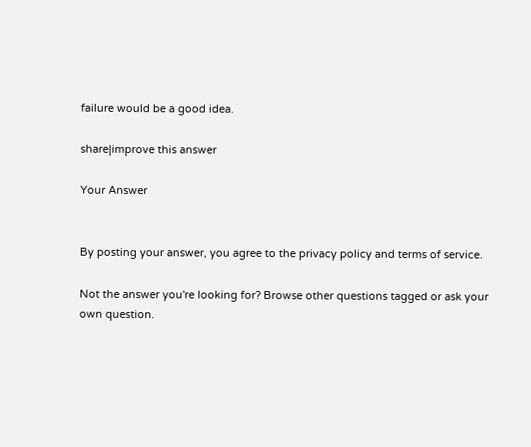failure would be a good idea.

share|improve this answer

Your Answer


By posting your answer, you agree to the privacy policy and terms of service.

Not the answer you're looking for? Browse other questions tagged or ask your own question.